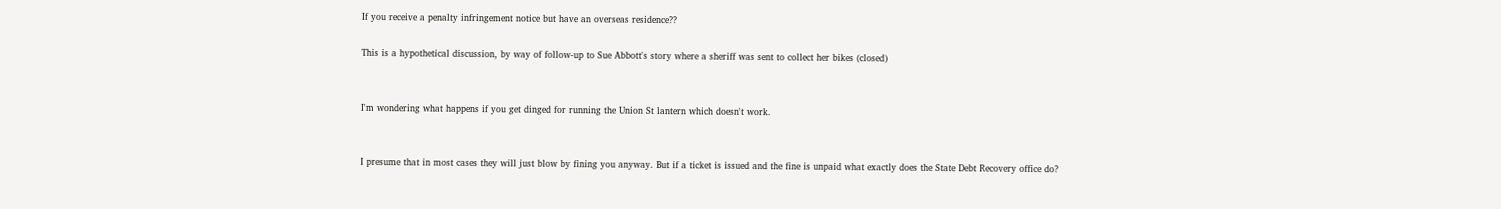If you receive a penalty infringement notice but have an overseas residence??

This is a hypothetical discussion, by way of follow-up to Sue Abbott's story where a sheriff was sent to collect her bikes (closed)


I'm wondering what happens if you get dinged for running the Union St lantern which doesn't work.


I presume that in most cases they will just blow by fining you anyway. But if a ticket is issued and the fine is unpaid what exactly does the State Debt Recovery office do?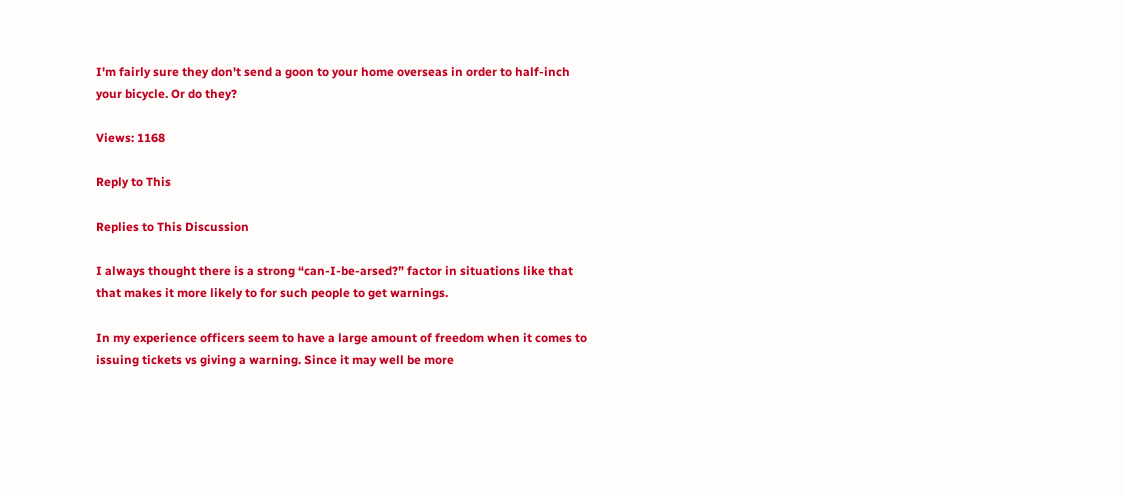I'm fairly sure they don't send a goon to your home overseas in order to half-inch your bicycle. Or do they?

Views: 1168

Reply to This

Replies to This Discussion

I always thought there is a strong “can-I-be-arsed?” factor in situations like that that makes it more likely to for such people to get warnings.

In my experience officers seem to have a large amount of freedom when it comes to issuing tickets vs giving a warning. Since it may well be more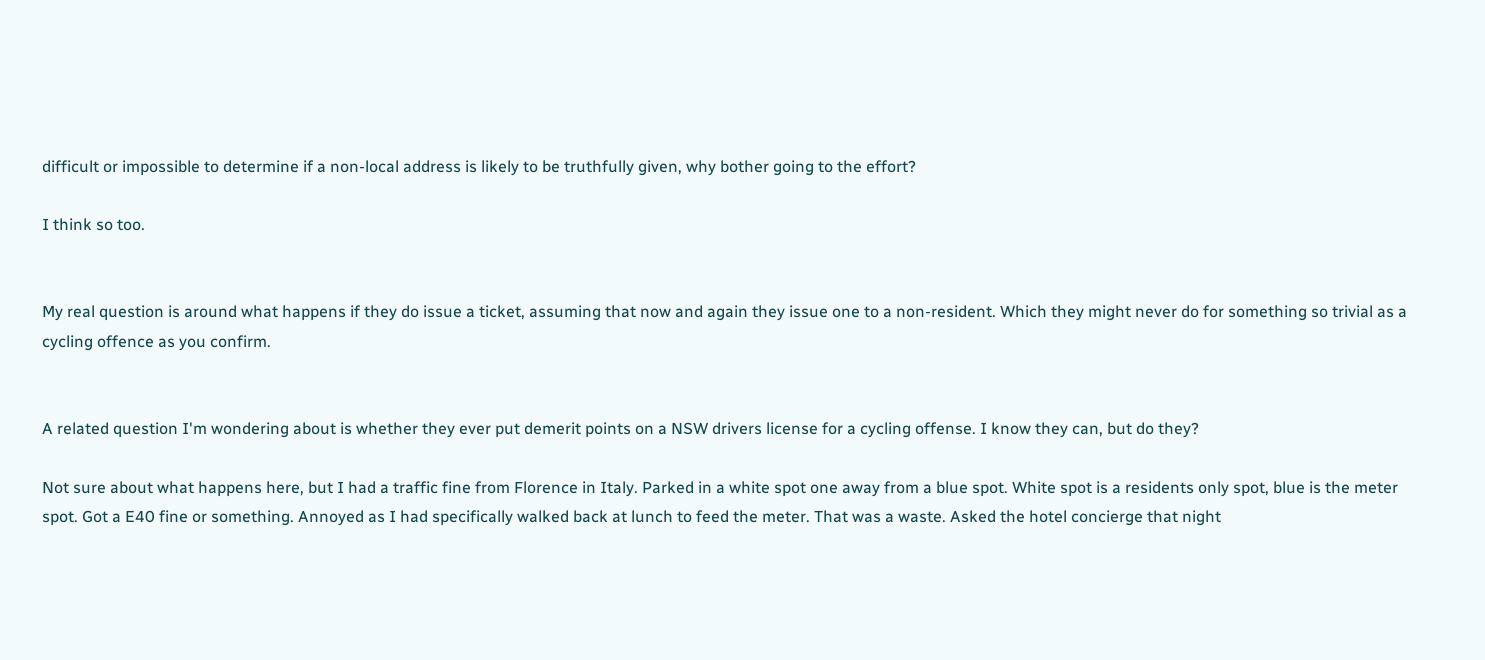difficult or impossible to determine if a non-local address is likely to be truthfully given, why bother going to the effort?

I think so too.


My real question is around what happens if they do issue a ticket, assuming that now and again they issue one to a non-resident. Which they might never do for something so trivial as a cycling offence as you confirm.


A related question I'm wondering about is whether they ever put demerit points on a NSW drivers license for a cycling offense. I know they can, but do they?

Not sure about what happens here, but I had a traffic fine from Florence in Italy. Parked in a white spot one away from a blue spot. White spot is a residents only spot, blue is the meter spot. Got a E40 fine or something. Annoyed as I had specifically walked back at lunch to feed the meter. That was a waste. Asked the hotel concierge that night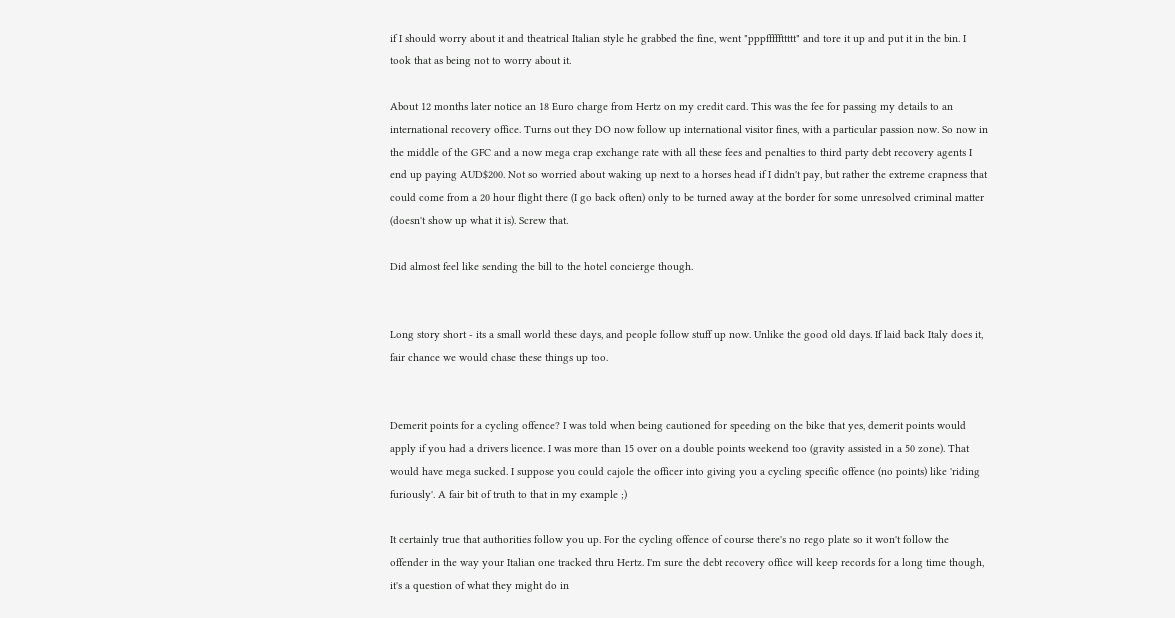if I should worry about it and theatrical Italian style he grabbed the fine, went "pppfffffttttt" and tore it up and put it in the bin. I took that as being not to worry about it.

About 12 months later notice an 18 Euro charge from Hertz on my credit card. This was the fee for passing my details to an international recovery office. Turns out they DO now follow up international visitor fines, with a particular passion now. So now in the middle of the GFC and a now mega crap exchange rate with all these fees and penalties to third party debt recovery agents I end up paying AUD$200. Not so worried about waking up next to a horses head if I didn't pay, but rather the extreme crapness that could come from a 20 hour flight there (I go back often) only to be turned away at the border for some unresolved criminal matter (doesn't show up what it is). Screw that.

Did almost feel like sending the bill to the hotel concierge though.


Long story short - its a small world these days, and people follow stuff up now. Unlike the good old days. If laid back Italy does it, fair chance we would chase these things up too.


Demerit points for a cycling offence? I was told when being cautioned for speeding on the bike that yes, demerit points would apply if you had a drivers licence. I was more than 15 over on a double points weekend too (gravity assisted in a 50 zone). That would have mega sucked. I suppose you could cajole the officer into giving you a cycling specific offence (no points) like 'riding furiously'. A fair bit of truth to that in my example ;)

It certainly true that authorities follow you up. For the cycling offence of course there's no rego plate so it won't follow the offender in the way your Italian one tracked thru Hertz. I'm sure the debt recovery office will keep records for a long time though, it's a question of what they might do in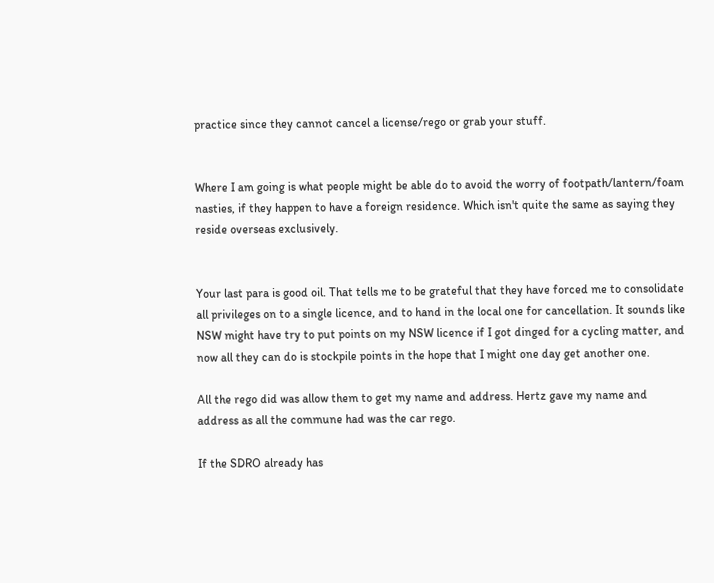practice since they cannot cancel a license/rego or grab your stuff.


Where I am going is what people might be able do to avoid the worry of footpath/lantern/foam nasties, if they happen to have a foreign residence. Which isn't quite the same as saying they reside overseas exclusively.


Your last para is good oil. That tells me to be grateful that they have forced me to consolidate all privileges on to a single licence, and to hand in the local one for cancellation. It sounds like NSW might have try to put points on my NSW licence if I got dinged for a cycling matter, and now all they can do is stockpile points in the hope that I might one day get another one.

All the rego did was allow them to get my name and address. Hertz gave my name and address as all the commune had was the car rego.

If the SDRO already has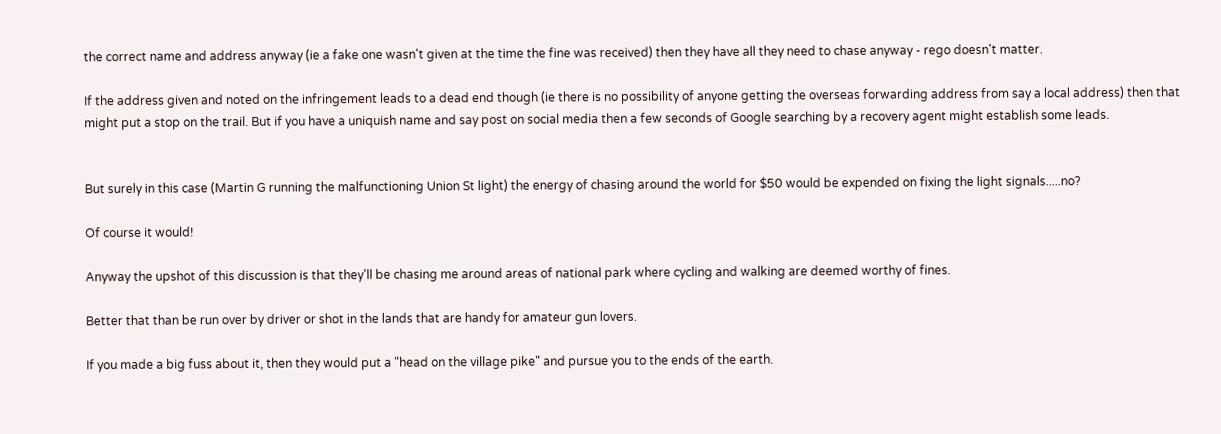the correct name and address anyway (ie a fake one wasn't given at the time the fine was received) then they have all they need to chase anyway - rego doesn't matter.

If the address given and noted on the infringement leads to a dead end though (ie there is no possibility of anyone getting the overseas forwarding address from say a local address) then that might put a stop on the trail. But if you have a uniquish name and say post on social media then a few seconds of Google searching by a recovery agent might establish some leads.


But surely in this case (Martin G running the malfunctioning Union St light) the energy of chasing around the world for $50 would be expended on fixing the light signals.....no?

Of course it would!

Anyway the upshot of this discussion is that they'll be chasing me around areas of national park where cycling and walking are deemed worthy of fines.

Better that than be run over by driver or shot in the lands that are handy for amateur gun lovers.

If you made a big fuss about it, then they would put a "head on the village pike" and pursue you to the ends of the earth.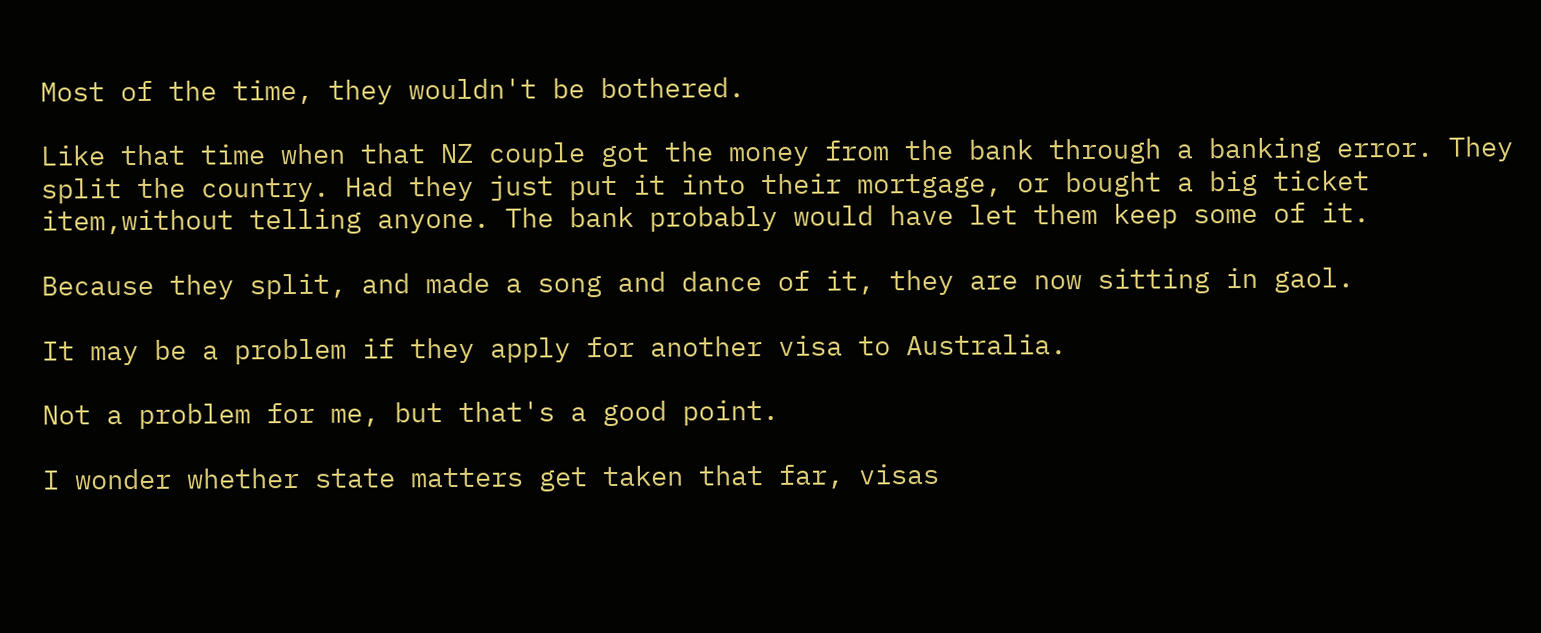Most of the time, they wouldn't be bothered.

Like that time when that NZ couple got the money from the bank through a banking error. They split the country. Had they just put it into their mortgage, or bought a big ticket item,without telling anyone. The bank probably would have let them keep some of it.

Because they split, and made a song and dance of it, they are now sitting in gaol.

It may be a problem if they apply for another visa to Australia.

Not a problem for me, but that's a good point.

I wonder whether state matters get taken that far, visas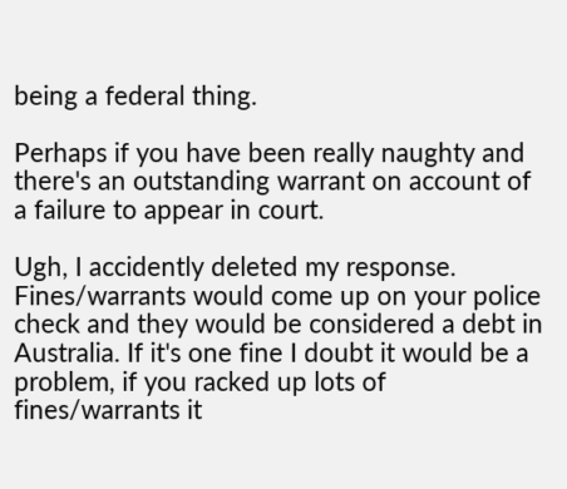being a federal thing.

Perhaps if you have been really naughty and there's an outstanding warrant on account of a failure to appear in court.

Ugh, I accidently deleted my response. Fines/warrants would come up on your police check and they would be considered a debt in Australia. If it's one fine I doubt it would be a problem, if you racked up lots of fines/warrants it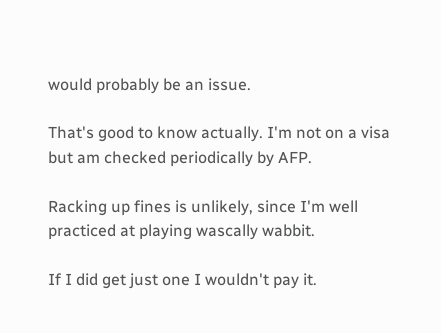would probably be an issue.

That's good to know actually. I'm not on a visa but am checked periodically by AFP.

Racking up fines is unlikely, since I'm well practiced at playing wascally wabbit.

If I did get just one I wouldn't pay it.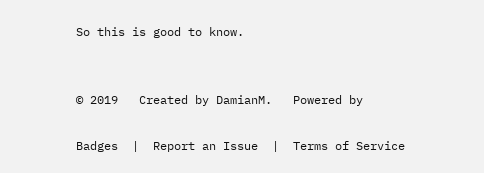So this is good to know.


© 2019   Created by DamianM.   Powered by

Badges  |  Report an Issue  |  Terms of Service